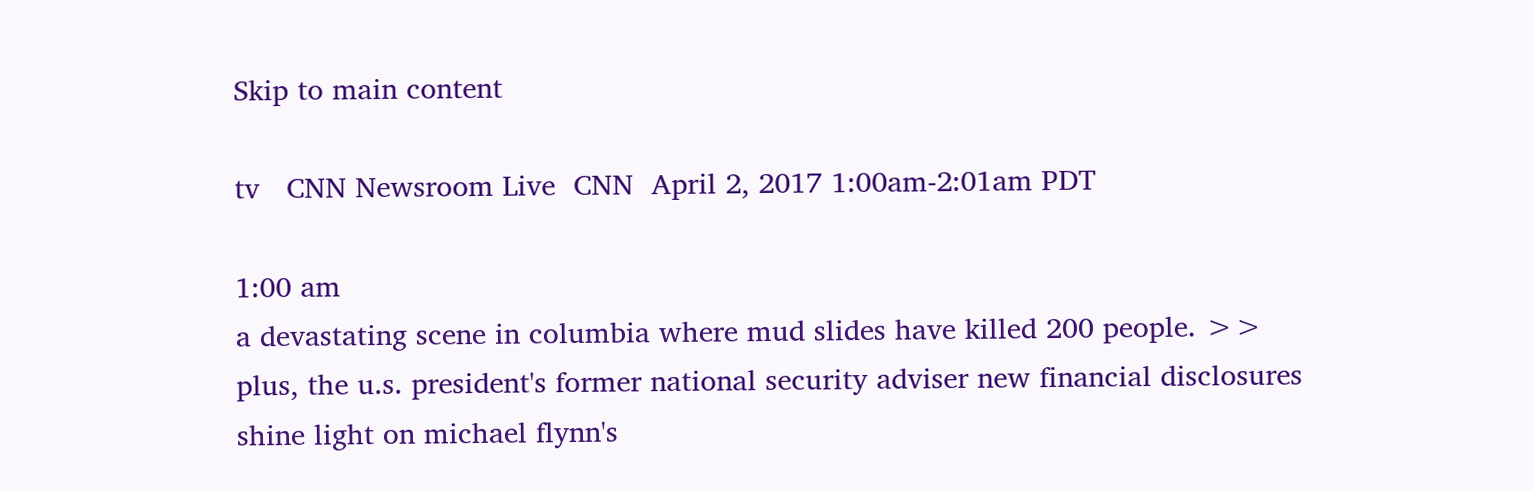Skip to main content

tv   CNN Newsroom Live  CNN  April 2, 2017 1:00am-2:01am PDT

1:00 am
a devastating scene in columbia where mud slides have killed 200 people. >> plus, the u.s. president's former national security adviser new financial disclosures shine light on michael flynn's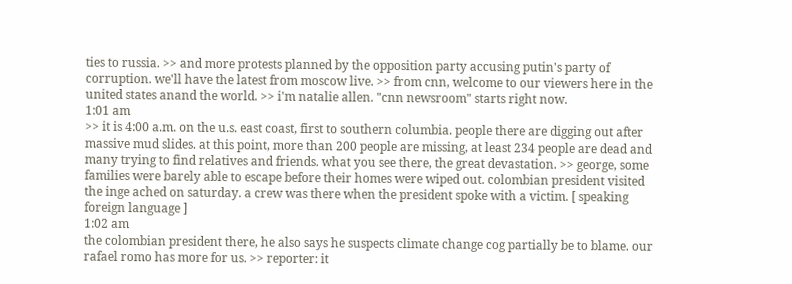ties to russia. >> and more protests planned by the opposition party accusing putin's party of corruption. we'll have the latest from moscow live. >> from cnn, welcome to our viewers here in the united states anand the world. >> i'm natalie allen. "cnn newsroom" starts right now.
1:01 am
>> it is 4:00 a.m. on the u.s. east coast, first to southern columbia. people there are digging out after massive mud slides. at this point, more than 200 people are missing, at least 234 people are dead and many trying to find relatives and friends. what you see there, the great devastation. >> george, some families were barely able to escape before their homes were wiped out. colombian president visited the inge ached on saturday. a crew was there when the president spoke with a victim. [ speaking foreign language ]
1:02 am
the colombian president there, he also says he suspects climate change cog partially be to blame. our rafael romo has more for us. >> reporter: it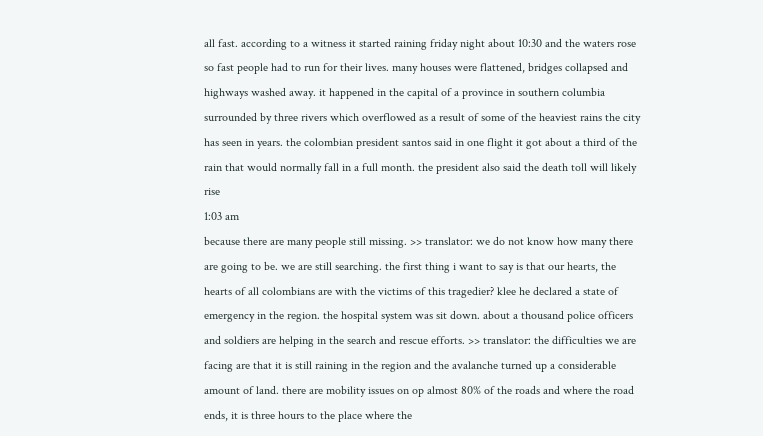all fast. according to a witness it started raining friday night about 10:30 and the waters rose so fast people had to run for their lives. many houses were flattened, bridges collapsed and highways washed away. it happened in the capital of a province in southern columbia surrounded by three rivers which overflowed as a result of some of the heaviest rains the city has seen in years. the colombian president santos said in one flight it got about a third of the rain that would normally fall in a full month. the president also said the death toll will likely rise
1:03 am
because there are many people still missing. >> translator: we do not know how many there are going to be. we are still searching. the first thing i want to say is that our hearts, the hearts of all colombians are with the victims of this tragedier? klee he declared a state of emergency in the region. the hospital system was sit down. about a thousand police officers and soldiers are helping in the search and rescue efforts. >> translator: the difficulties we are facing are that it is still raining in the region and the avalanche turned up a considerable amount of land. there are mobility issues on op almost 80% of the roads and where the road ends, it is three hours to the place where the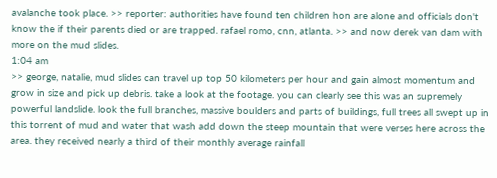avalanche took place. >> reporter: authorities have found ten children hon are alone and officials don't know the if their parents died or are trapped. rafael romo, cnn, atlanta. >> and now derek van dam with more on the mud slides.
1:04 am
>> george, natalie, mud slides can travel up top 50 kilometers per hour and gain almost momentum and grow in size and pick up debris. take a look at the footage. you can clearly see this was an supremely powerful landslide. look the full branches, massive boulders and parts of buildings, full trees all swept up in this torrent of mud and water that wash add down the steep mountain that were verses here across the area. they received nearly a third of their monthly average rainfall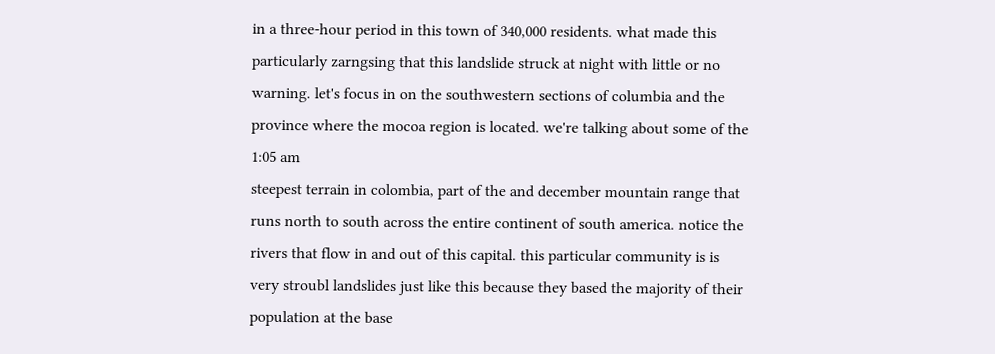in a three-hour period in this town of 340,000 residents. what made this particularly zarngsing that this landslide struck at night with little or no warning. let's focus in on the southwestern sections of columbia and the province where the mocoa region is located. we're talking about some of the
1:05 am
steepest terrain in colombia, part of the and december mountain range that runs north to south across the entire continent of south america. notice the rivers that flow in and out of this capital. this particular community is is very stroubl landslides just like this because they based the majority of their population at the base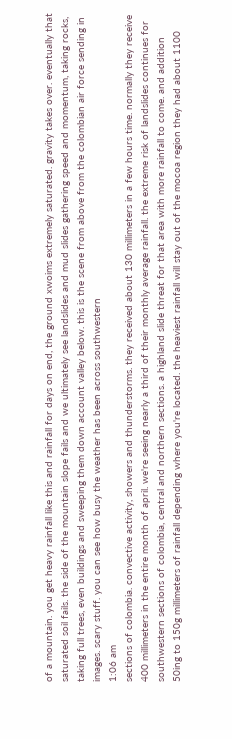of a mountain. you get heavy rainfall like this and rainfall for days on end, the ground xwoims extremely saturated. gravity takes over. eventually that saturated soil fails. the side of the mountain slope fails and we ultimately see landslides and mud slides gathering speed and momentum, taking rocks, taking full trees, even buildings and sweeping them down account valley below. this is the scene from above from the colombian air force sending in images. scary stuff. you can see how busy the weather has been across southwestern
1:06 am
sections of colombia. convective activity, showers and thunderstorms. they received about 130 millimeters in a few hours time. normally they receive 400 millimeters in the entire month of april. we're seeing nearly a third of their monthly average rainfall. the extreme risk of landslides continues for southwestern sections of colombia, central and northern sections. a highland slide threat for that area with more rainfall to come. and addition 50ing to 150g millimeters of rainfall depending where you're located. the heaviest rainfall will stay out of the mocoa region they had about 1100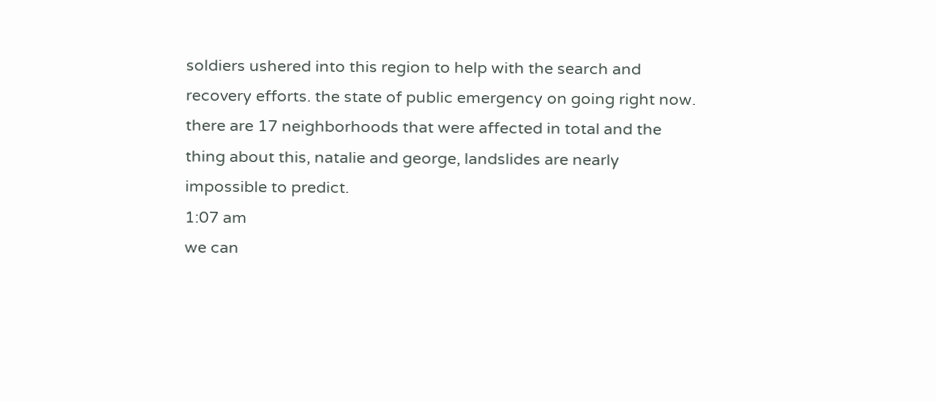soldiers ushered into this region to help with the search and recovery efforts. the state of public emergency on going right now. there are 17 neighborhoods that were affected in total and the thing about this, natalie and george, landslides are nearly impossible to predict.
1:07 am
we can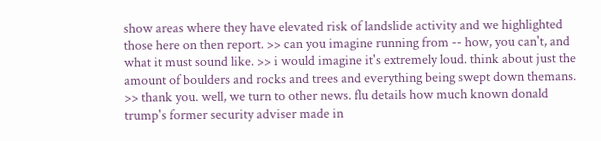show areas where they have elevated risk of landslide activity and we highlighted those here on then report. >> can you imagine running from -- how, you can't, and what it must sound like. >> i would imagine it's extremely loud. think about just the amount of boulders and rocks and trees and everything being swept down themans. >> thank you. well, we turn to other news. flu details how much known donald trump's former security adviser made in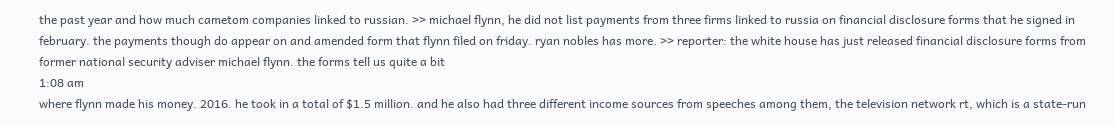the past year and how much cametom companies linked to russian. >> michael flynn, he did not list payments from three firms linked to russia on financial disclosure forms that he signed in february. the payments though do appear on and amended form that flynn filed on friday. ryan nobles has more. >> reporter: the white house has just released financial disclosure forms from former national security adviser michael flynn. the forms tell us quite a bit
1:08 am
where flynn made his money. 2016. he took in a total of $1.5 million. and he also had three different income sources from speeches among them, the television network rt, which is a state-run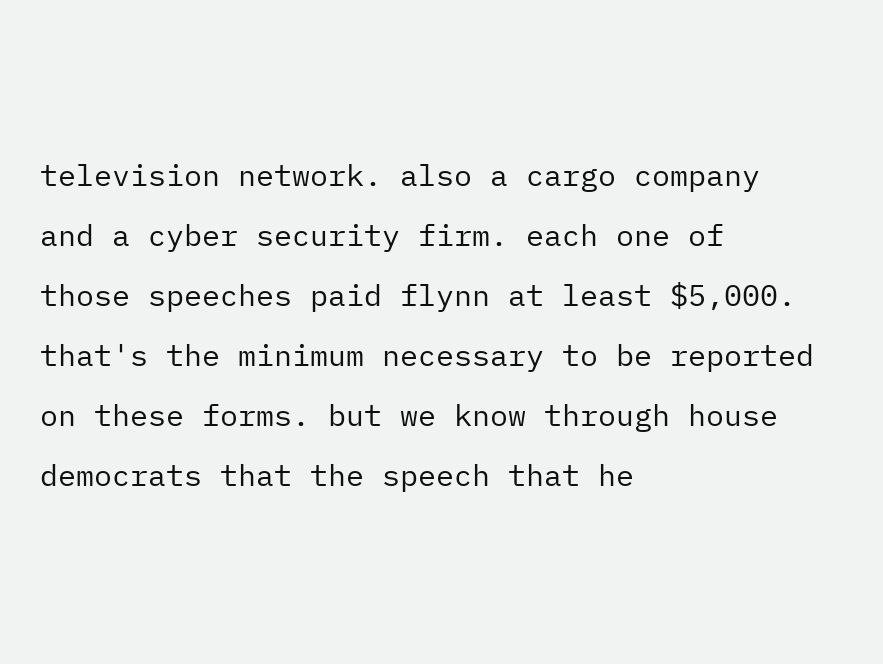television network. also a cargo company and a cyber security firm. each one of those speeches paid flynn at least $5,000. that's the minimum necessary to be reported on these forms. but we know through house democrats that the speech that he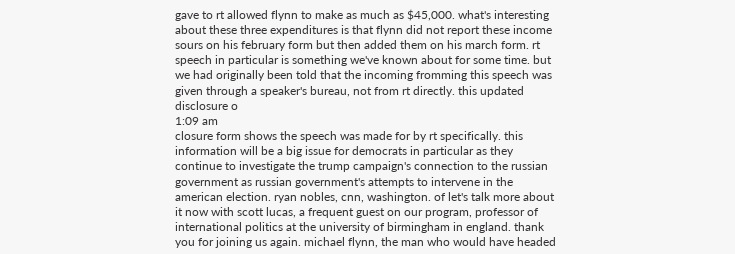gave to rt allowed flynn to make as much as $45,000. what's interesting about these three expenditures is that flynn did not report these income sours on his february form but then added them on his march form. rt speech in particular is something we've known about for some time. but we had originally been told that the incoming fromming this speech was given through a speaker's bureau, not from rt directly. this updated disclosure o
1:09 am
closure form shows the speech was made for by rt specifically. this information will be a big issue for democrats in particular as they continue to investigate the trump campaign's connection to the russian government as russian government's attempts to intervene in the american election. ryan nobles, cnn, washington. of let's talk more about it now with scott lucas, a frequent guest on our program, professor of international politics at the university of birmingham in england. thank you for joining us again. michael flynn, the man who would have headed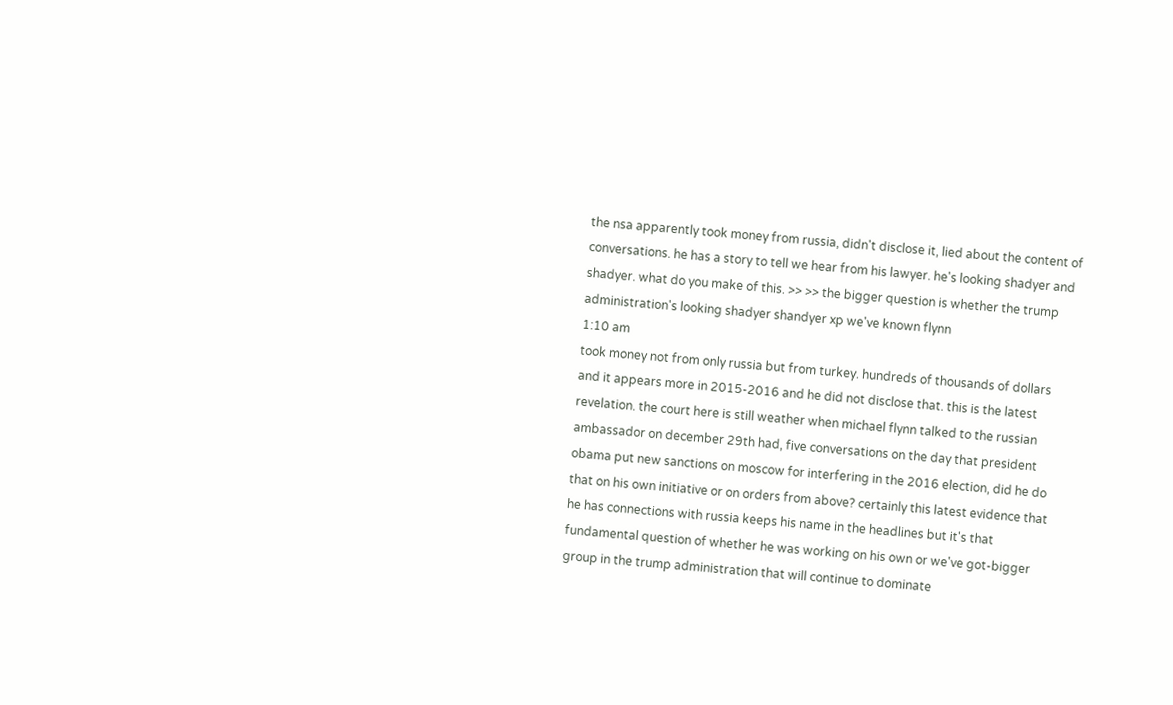the nsa apparently took money from russia, didn't disclose it, lied about the content of conversations. he has a story to tell we hear from his lawyer. he's looking shadyer and shadyer. what do you make of this. >> >> the bigger question is whether the trump administration's looking shadyer shandyer xp we've known flynn
1:10 am
took money not from only russia but from turkey. hundreds of thousands of dollars and it appears more in 2015-2016 and he did not disclose that. this is the latest revelation. the court here is still weather when michael flynn talked to the russian ambassador on december 29th had, five conversations on the day that president obama put new sanctions on moscow for interfering in the 2016 election, did he do that on his own initiative or on orders from above? certainly this latest evidence that he has connections with russia keeps his name in the headlines but it's that fundamental question of whether he was working on his own or we've got-bigger group in the trump administration that will continue to dominate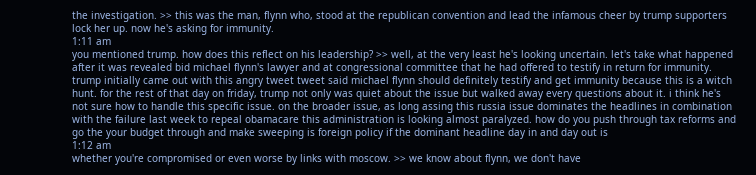the investigation. >> this was the man, flynn who, stood at the republican convention and lead the infamous cheer by trump supporters lock her up. now he's asking for immunity.
1:11 am
you mentioned trump. how does this reflect on his leadership? >> well, at the very least he's looking uncertain. let's take what happened after it was revealed bid michael flynn's lawyer and at congressional committee that he had offered to testify in return for immunity. trump initially came out with this angry tweet tweet said michael flynn should definitely testify and get immunity because this is a witch hunt. for the rest of that day on friday, trump not only was quiet about the issue but walked away every questions about it. i think he's not sure how to handle this specific issue. on the broader issue, as long assing this russia issue dominates the headlines in combination with the failure last week to repeal obamacare this administration is looking almost paralyzed. how do you push through tax reforms and go the your budget through and make sweeping is foreign policy if the dominant headline day in and day out is
1:12 am
whether you're compromised or even worse by links with moscow. >> we know about flynn, we don't have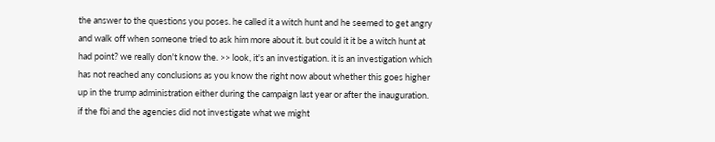the answer to the questions you poses. he called it a witch hunt and he seemed to get angry and walk off when someone tried to ask him more about it. but could it it be a witch hunt at had point? we really don't know the. >> look, it's an investigation. it is an investigation which has not reached any conclusions as you know the right now about whether this goes higher up in the trump administration either during the campaign last year or after the inauguration. if the fbi and the agencies did not investigate what we might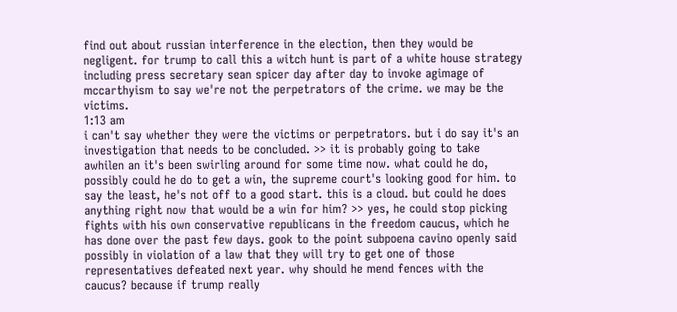find out about russian interference in the election, then they would be negligent. for trump to call this a witch hunt is part of a white house strategy including press secretary sean spicer day after day to invoke agimage of mccarthyism to say we're not the perpetrators of the crime. we may be the victims.
1:13 am
i can't say whether they were the victims or perpetrators. but i do say it's an investigation that needs to be concluded. >> it is probably going to take awhilen an it's been swirling around for some time now. what could he do, possibly could he do to get a win, the supreme court's looking good for him. to say the least, he's not off to a good start. this is a cloud. but could he does anything right now that would be a win for him? >> yes, he could stop picking fights with his own conservative republicans in the freedom caucus, which he has done over the past few days. gook to the point subpoena cavino openly said possibly in violation of a law that they will try to get one of those representatives defeated next year. why should he mend fences with the caucus? because if trump really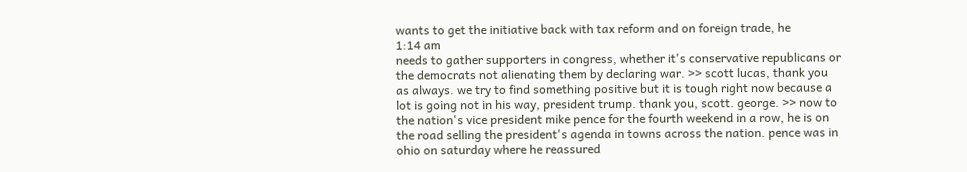wants to get the initiative back with tax reform and on foreign trade, he
1:14 am
needs to gather supporters in congress, whether it's conservative republicans or the democrats not alienating them by declaring war. >> scott lucas, thank you as always. we try to find something positive but it is tough right now because a lot is going not in his way, president trump. thank you, scott. george. >> now to the nation's vice president mike pence for the fourth weekend in a row, he is on the road selling the president's agenda in towns across the nation. pence was in ohio on saturday where he reassured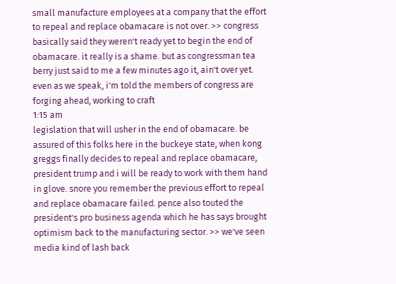small manufacture employees at a company that the effort to repeal and replace obamacare is not over. >> congress basically said they weren't ready yet to begin the end of obamacare. it really is a shame. but as congressman tea berry just said to me a few minutes ago it, ain't over yet. even as we speak, i'm told the members of congress are forging ahead, working to craft
1:15 am
legislation that will usher in the end of obamacare. be assured of this folks here in the buckeye state, when kong greggs finally decides to repeal and replace obamacare, president trump and i will be ready to work with them hand in glove. snore you remember the previous effort to repeal and replace obamacare failed. pence also touted the president's pro business agenda which he has says brought optimism back to the manufacturing sector. >> we've seen media kind of lash back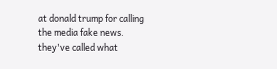at donald trump for calling the media fake news. they've called what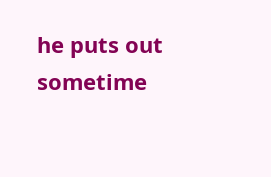he puts out sometime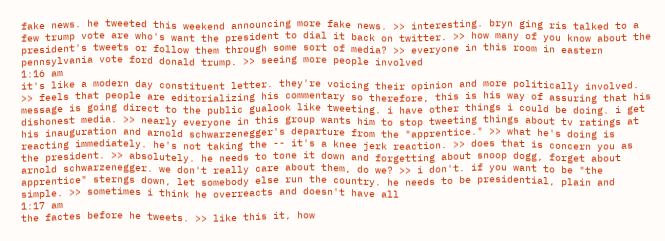fake news. he tweeted this weekend announcing more fake news. >> interesting. bryn ging ris talked to a few trump vote are who's want the president to dial it back on twitter. >> how many of you know about the president's tweets or follow them through some sort of media? >> everyone in this room in eastern pennsylvania vote ford donald trump. >> seeing more people involved
1:16 am
it's like a modern day constituent letter. they're voicing their opinion and more politically involved. >> feels that people are editorializing his commentary so therefore, this is his way of assuring that his message is going direct to the public gualook like tweeting. i have other things i could be doing. i get dishonest media. >> nearly everyone in this group wants him to stop tweeting things about tv ratings at his inauguration and arnold schwarzenegger's departure from the "apprentice." >> what he's doing is reacting immediately. he's not taking the -- it's a knee jerk reaction. >> does that is concern you as the president. >> absolutely. he needs to tone it down and forgetting about snoop dogg, forget about arnold schwarzenegger. we don't really care about them, do we? >> i don't. if you want to be "the apprentice" sterngs down, let somebody else run the country. he needs to be presidential, plain and simple. >> sometimes i think he overreacts and doesn't have all
1:17 am
the factes before he tweets. >> like this it, how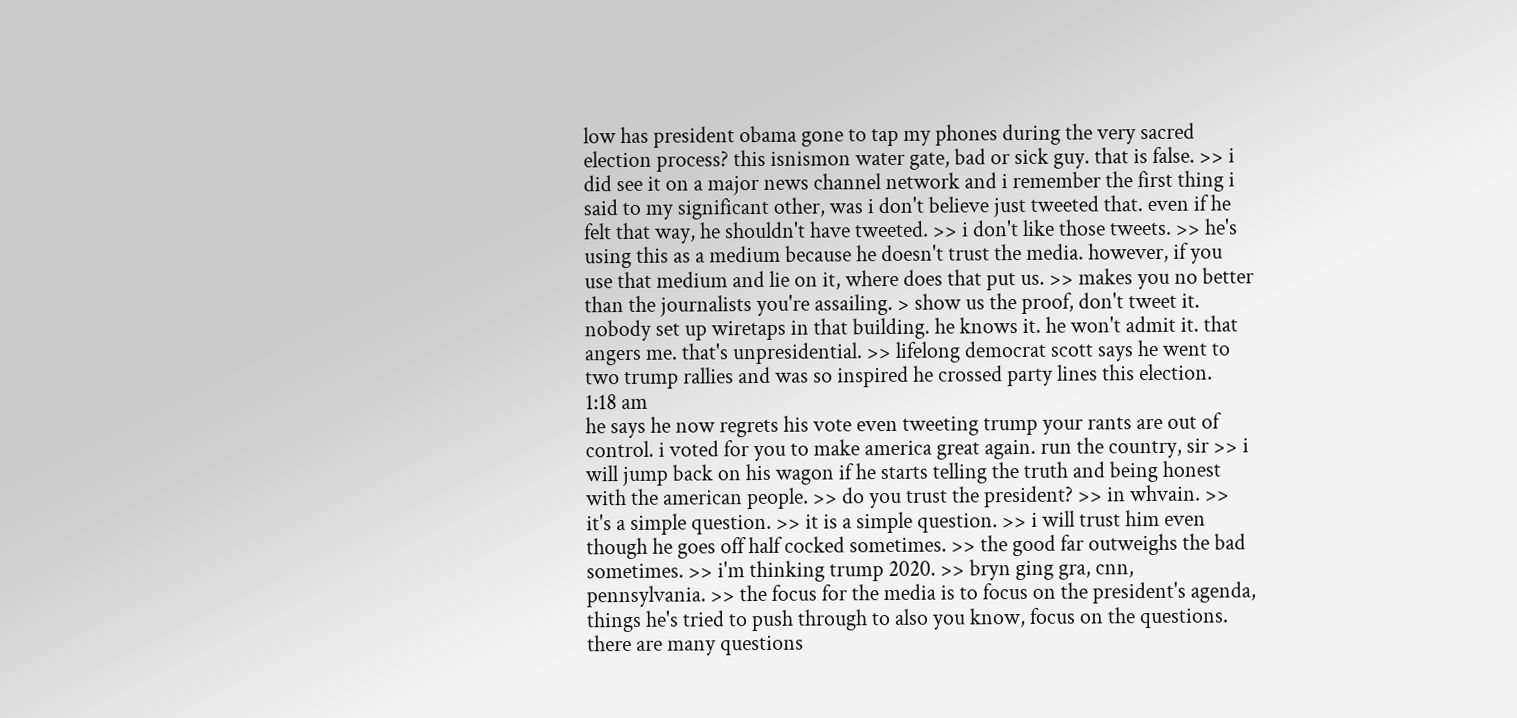low has president obama gone to tap my phones during the very sacred election process? this isnismon water gate, bad or sick guy. that is false. >> i did see it on a major news channel network and i remember the first thing i said to my significant other, was i don't believe just tweeted that. even if he felt that way, he shouldn't have tweeted. >> i don't like those tweets. >> he's using this as a medium because he doesn't trust the media. however, if you use that medium and lie on it, where does that put us. >> makes you no better than the journalists you're assailing. > show us the proof, don't tweet it. nobody set up wiretaps in that building. he knows it. he won't admit it. that angers me. that's unpresidential. >> lifelong democrat scott says he went to two trump rallies and was so inspired he crossed party lines this election.
1:18 am
he says he now regrets his vote even tweeting trump your rants are out of control. i voted for you to make america great again. run the country, sir >> i will jump back on his wagon if he starts telling the truth and being honest with the american people. >> do you trust the president? >> in whvain. >> it's a simple question. >> it is a simple question. >> i will trust him even though he goes off half cocked sometimes. >> the good far outweighs the bad sometimes. >> i'm thinking trump 2020. >> bryn ging gra, cnn, pennsylvania. >> the focus for the media is to focus on the president's agenda, things he's tried to push through to also you know, focus on the questions. there are many questions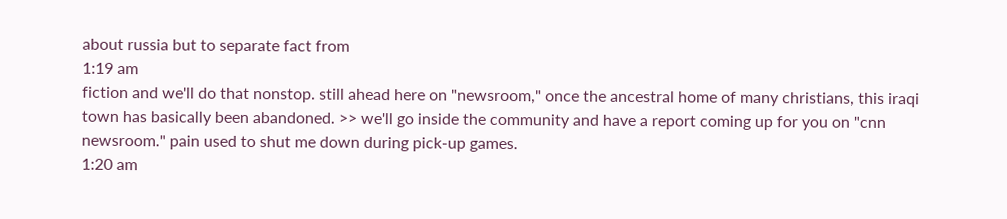about russia but to separate fact from
1:19 am
fiction and we'll do that nonstop. still ahead here on "newsroom," once the ancestral home of many christians, this iraqi town has basically been abandoned. >> we'll go inside the community and have a report coming up for you on "cnn newsroom." pain used to shut me down during pick-up games.
1:20 am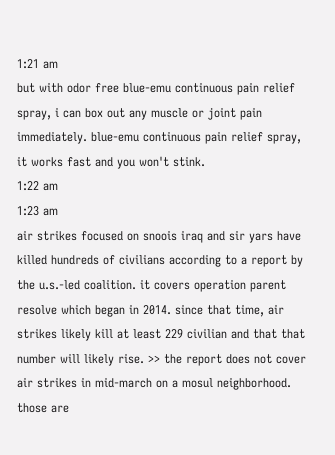1:21 am
but with odor free blue-emu continuous pain relief spray, i can box out any muscle or joint pain immediately. blue-emu continuous pain relief spray, it works fast and you won't stink.
1:22 am
1:23 am
air strikes focused on snoois iraq and sir yars have killed hundreds of civilians according to a report by the u.s.-led coalition. it covers operation parent resolve which began in 2014. since that time, air strikes likely kill at least 229 civilian and that that number will likely rise. >> the report does not cover air strikes in mid-march on a mosul neighborhood. those are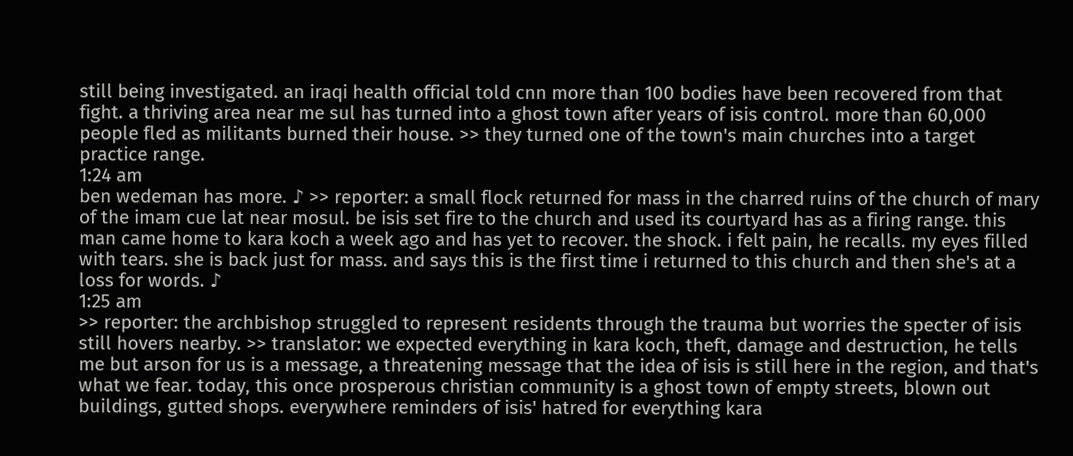still being investigated. an iraqi health official told cnn more than 100 bodies have been recovered from that fight. a thriving area near me sul has turned into a ghost town after years of isis control. more than 60,000 people fled as militants burned their house. >> they turned one of the town's main churches into a target practice range.
1:24 am
ben wedeman has more. ♪ >> reporter: a small flock returned for mass in the charred ruins of the church of mary of the imam cue lat near mosul. be isis set fire to the church and used its courtyard has as a firing range. this man came home to kara koch a week ago and has yet to recover. the shock. i felt pain, he recalls. my eyes filled with tears. she is back just for mass. and says this is the first time i returned to this church and then she's at a loss for words. ♪
1:25 am
>> reporter: the archbishop struggled to represent residents through the trauma but worries the specter of isis still hovers nearby. >> translator: we expected everything in kara koch, theft, damage and destruction, he tells me but arson for us is a message, a threatening message that the idea of isis is still here in the region, and that's what we fear. today, this once prosperous christian community is a ghost town of empty streets, blown out buildings, gutted shops. everywhere reminders of isis' hatred for everything kara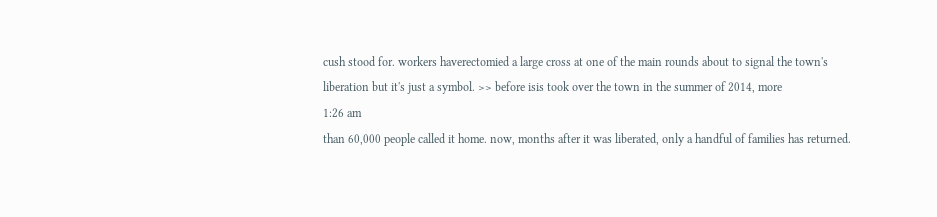cush stood for. workers haverectomied a large cross at one of the main rounds about to signal the town's liberation but it's just a symbol. >> before isis took over the town in the summer of 2014, more
1:26 am
than 60,000 people called it home. now, months after it was liberated, only a handful of families has returned.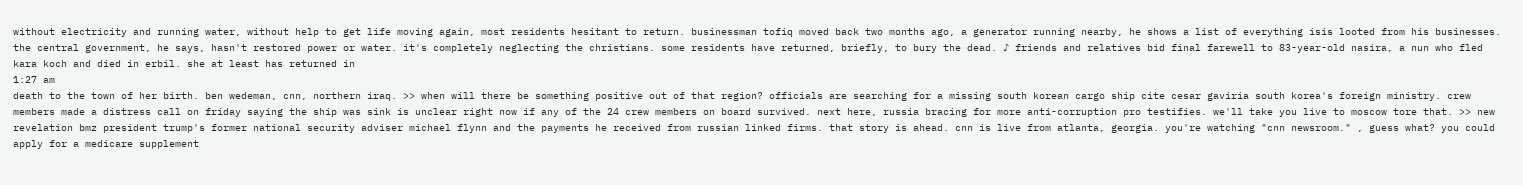without electricity and running water, without help to get life moving again, most residents hesitant to return. businessman tofiq moved back two months ago, a generator running nearby, he shows a list of everything isis looted from his businesses. the central government, he says, hasn't restored power or water. it's completely neglecting the christians. some residents have returned, briefly, to bury the dead. ♪ friends and relatives bid final farewell to 83-year-old nasira, a nun who fled kara koch and died in erbil. she at least has returned in
1:27 am
death to the town of her birth. ben wedeman, cnn, northern iraq. >> when will there be something positive out of that region? officials are searching for a missing south korean cargo ship cite cesar gaviria south korea's foreign ministry. crew members made a distress call on friday saying the ship was sink is unclear right now if any of the 24 crew members on board survived. next here, russia bracing for more anti-corruption pro testifies. we'll take you live to moscow tore that. >> new revelation bmz president trump's former national security adviser michael flynn and the payments he received from russian linked firms. that story is ahead. cnn is live from atlanta, georgia. you're watching "cnn newsroom." , guess what? you could apply for a medicare supplement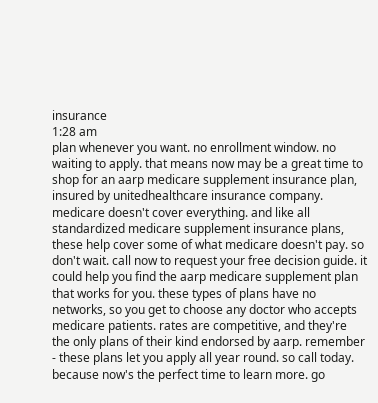insurance
1:28 am
plan whenever you want. no enrollment window. no waiting to apply. that means now may be a great time to shop for an aarp medicare supplement insurance plan, insured by unitedhealthcare insurance company. medicare doesn't cover everything. and like all standardized medicare supplement insurance plans, these help cover some of what medicare doesn't pay. so don't wait. call now to request your free decision guide. it could help you find the aarp medicare supplement plan that works for you. these types of plans have no networks, so you get to choose any doctor who accepts medicare patients. rates are competitive, and they're the only plans of their kind endorsed by aarp. remember - these plans let you apply all year round. so call today. because now's the perfect time to learn more. go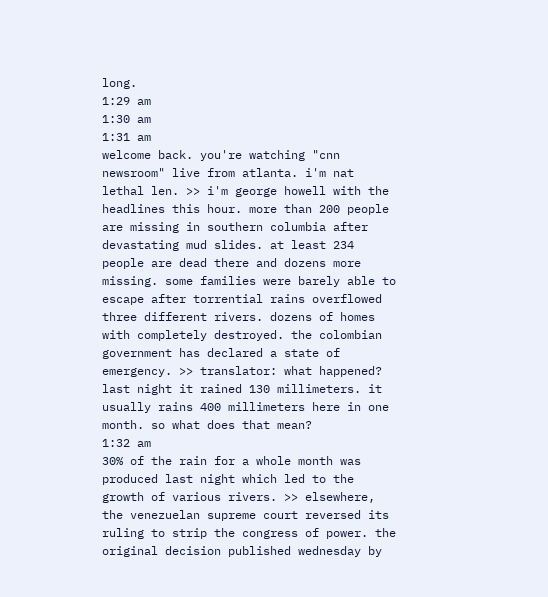long.
1:29 am
1:30 am
1:31 am
welcome back. you're watching "cnn newsroom" live from atlanta. i'm nat lethal len. >> i'm george howell with the headlines this hour. more than 200 people are missing in southern columbia after devastating mud slides. at least 234 people are dead there and dozens more missing. some families were barely able to escape after torrential rains overflowed three different rivers. dozens of homes with completely destroyed. the colombian government has declared a state of emergency. >> translator: what happened? last night it rained 130 millimeters. it usually rains 400 millimeters here in one month. so what does that mean?
1:32 am
30% of the rain for a whole month was produced last night which led to the growth of various rivers. >> elsewhere, the venezuelan supreme court reversed its ruling to strip the congress of power. the original decision published wednesday by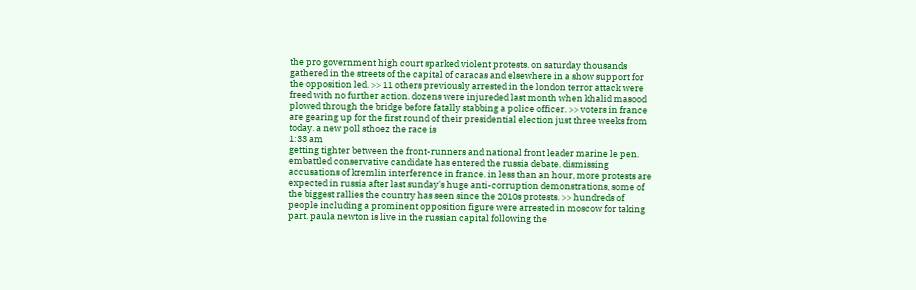the pro government high court sparked violent protests. on saturday thousands gathered in the streets of the capital of caracas and elsewhere in a show support for the opposition led. >> 11 others previously arrested in the london terror attack were freed with no further action. dozens were injureded last month when khalid masood plowed through the bridge before fatally stabbing a police officer. >> voters in france are gearing up for the first round of their presidential election just three weeks from today. a new poll sthoez the race is
1:33 am
getting tighter between the front-runners and national front leader marine le pen. embattled conservative candidate has entered the russia debate. dismissing accusations of kremlin interference in france. in less than an hour, more protests are expected in russia after last sunday's huge anti-corruption demonstrations, some of the biggest rallies the country has seen since the 2010s protests. >> hundreds of people including a prominent opposition figure were arrested in moscow for taking part. paula newton is live in the russian capital following the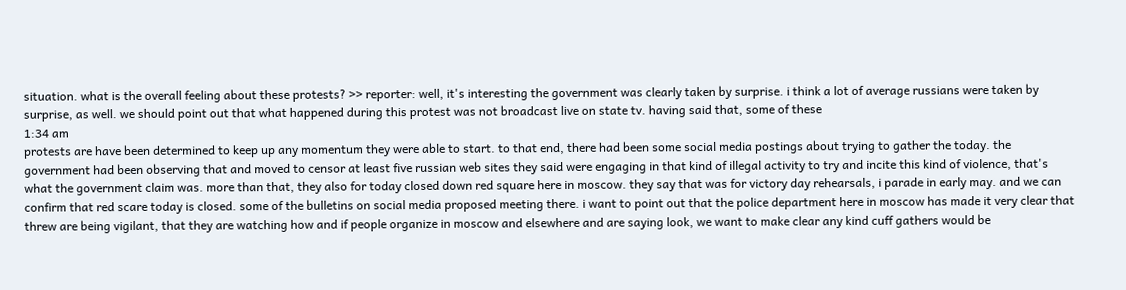situation. what is the overall feeling about these protests? >> reporter: well, it's interesting the government was clearly taken by surprise. i think a lot of average russians were taken by surprise, as well. we should point out that what happened during this protest was not broadcast live on state tv. having said that, some of these
1:34 am
protests are have been determined to keep up any momentum they were able to start. to that end, there had been some social media postings about trying to gather the today. the government had been observing that and moved to censor at least five russian web sites they said were engaging in that kind of illegal activity to try and incite this kind of violence, that's what the government claim was. more than that, they also for today closed down red square here in moscow. they say that was for victory day rehearsals, i parade in early may. and we can confirm that red scare today is closed. some of the bulletins on social media proposed meeting there. i want to point out that the police department here in moscow has made it very clear that threw are being vigilant, that they are watching how and if people organize in moscow and elsewhere and are saying look, we want to make clear any kind cuff gathers would be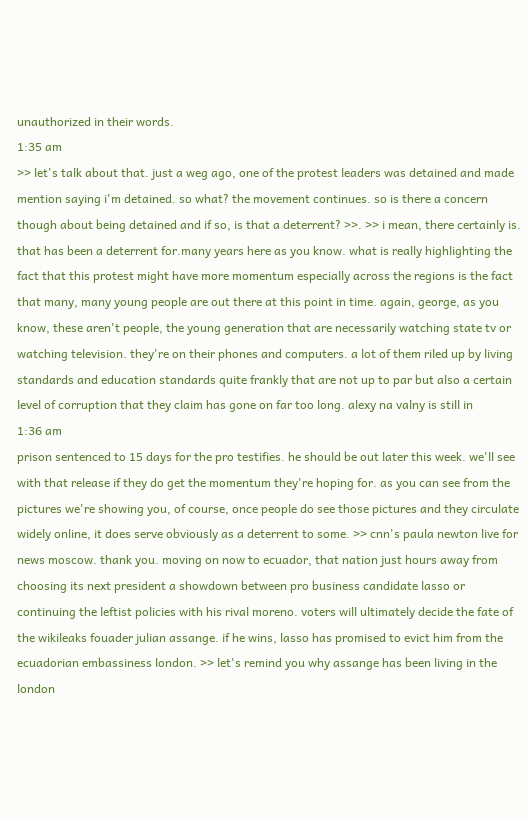unauthorized in their words.
1:35 am
>> let's talk about that. just a weg ago, one of the protest leaders was detained and made mention saying i'm detained. so what? the movement continues. so is there a concern though about being detained and if so, is that a deterrent? >>. >> i mean, there certainly is. that has been a deterrent for.many years here as you know. what is really highlighting the fact that this protest might have more momentum especially across the regions is the fact that many, many young people are out there at this point in time. again, george, as you know, these aren't people, the young generation that are necessarily watching state tv or watching television. they're on their phones and computers. a lot of them riled up by living standards and education standards quite frankly that are not up to par but also a certain level of corruption that they claim has gone on far too long. alexy na valny is still in
1:36 am
prison sentenced to 15 days for the pro testifies. he should be out later this week. we'll see with that release if they do get the momentum they're hoping for. as you can see from the pictures we're showing you, of course, once people do see those pictures and they circulate widely online, it does serve obviously as a deterrent to some. >> cnn's paula newton live for news moscow. thank you. moving on now to ecuador, that nation just hours away from choosing its next president a showdown between pro business candidate lasso or continuing the leftist policies with his rival moreno. voters will ultimately decide the fate of the wikileaks fouader julian assange. if he wins, lasso has promised to evict him from the ecuadorian embassiness london. >> let's remind you why assange has been living in the london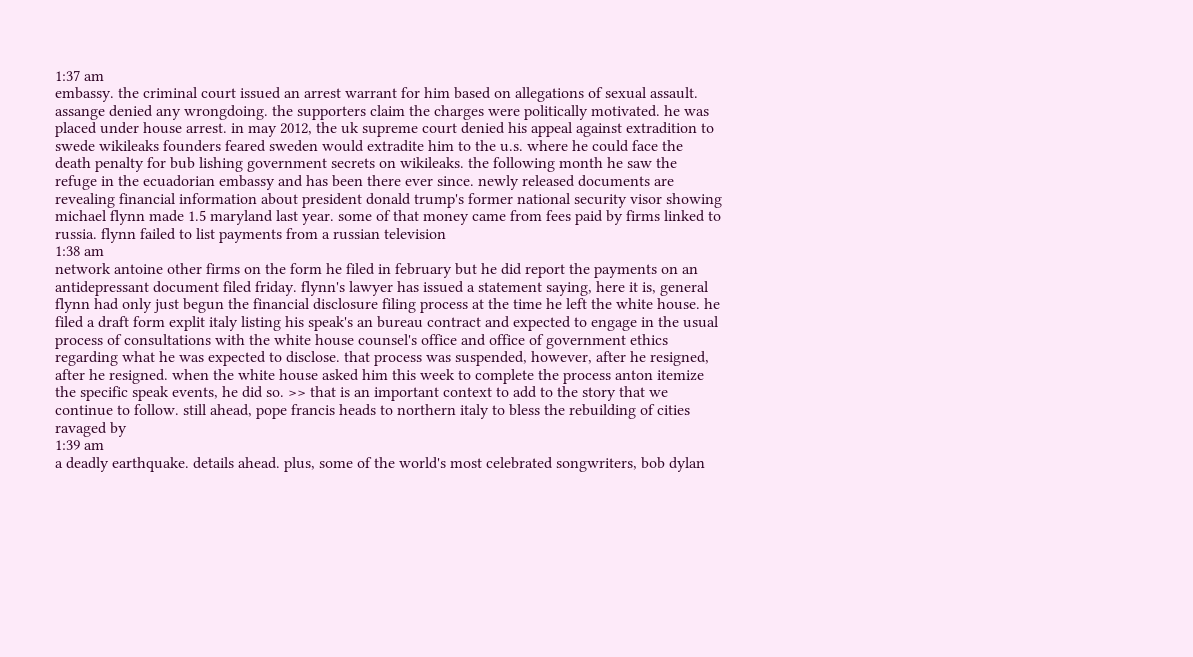1:37 am
embassy. the criminal court issued an arrest warrant for him based on allegations of sexual assault. assange denied any wrongdoing. the supporters claim the charges were politically motivated. he was placed under house arrest. in may 2012, the uk supreme court denied his appeal against extradition to swede wikileaks founders feared sweden would extradite him to the u.s. where he could face the death penalty for bub lishing government secrets on wikileaks. the following month he saw the refuge in the ecuadorian embassy and has been there ever since. newly released documents are revealing financial information about president donald trump's former national security visor showing michael flynn made 1.5 maryland last year. some of that money came from fees paid by firms linked to russia. flynn failed to list payments from a russian television
1:38 am
network antoine other firms on the form he filed in february but he did report the payments on an antidepressant document filed friday. flynn's lawyer has issued a statement saying, here it is, general flynn had only just begun the financial disclosure filing process at the time he left the white house. he filed a draft form explit italy listing his speak's an bureau contract and expected to engage in the usual process of consultations with the white house counsel's office and office of government ethics regarding what he was expected to disclose. that process was suspended, however, after he resigned, after he resigned. when the white house asked him this week to complete the process anton itemize the specific speak events, he did so. >> that is an important context to add to the story that we continue to follow. still ahead, pope francis heads to northern italy to bless the rebuilding of cities ravaged by
1:39 am
a deadly earthquake. details ahead. plus, some of the world's most celebrated songwriters, bob dylan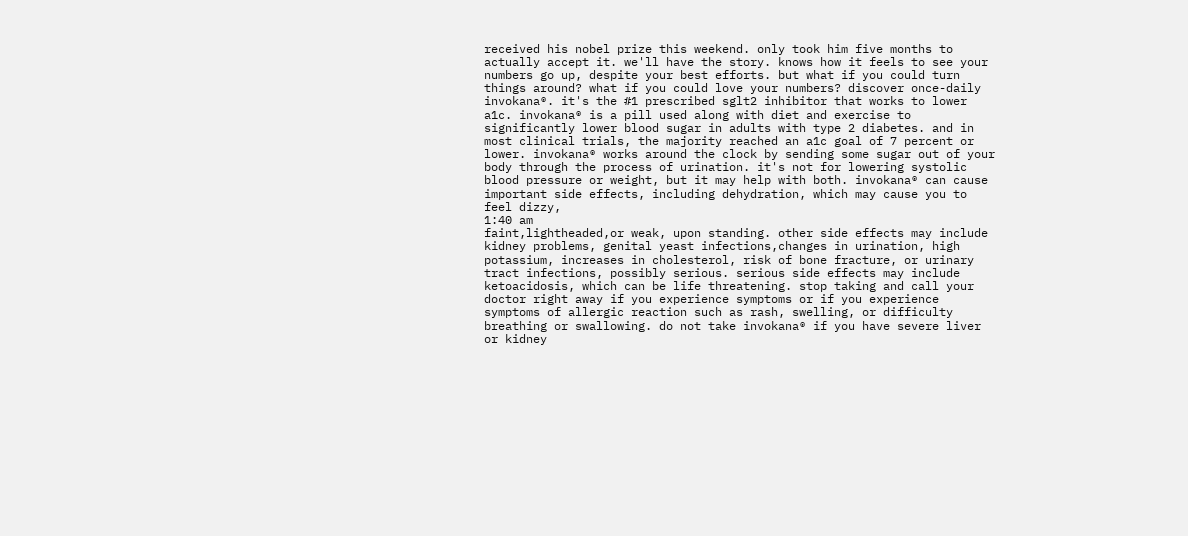received his nobel prize this weekend. only took him five months to actually accept it. we'll have the story. knows how it feels to see your numbers go up, despite your best efforts. but what if you could turn things around? what if you could love your numbers? discover once-daily invokana®. it's the #1 prescribed sglt2 inhibitor that works to lower a1c. invokana® is a pill used along with diet and exercise to significantly lower blood sugar in adults with type 2 diabetes. and in most clinical trials, the majority reached an a1c goal of 7 percent or lower. invokana® works around the clock by sending some sugar out of your body through the process of urination. it's not for lowering systolic blood pressure or weight, but it may help with both. invokana® can cause important side effects, including dehydration, which may cause you to feel dizzy,
1:40 am
faint,lightheaded,or weak, upon standing. other side effects may include kidney problems, genital yeast infections,changes in urination, high potassium, increases in cholesterol, risk of bone fracture, or urinary tract infections, possibly serious. serious side effects may include ketoacidosis, which can be life threatening. stop taking and call your doctor right away if you experience symptoms or if you experience symptoms of allergic reaction such as rash, swelling, or difficulty breathing or swallowing. do not take invokana® if you have severe liver or kidney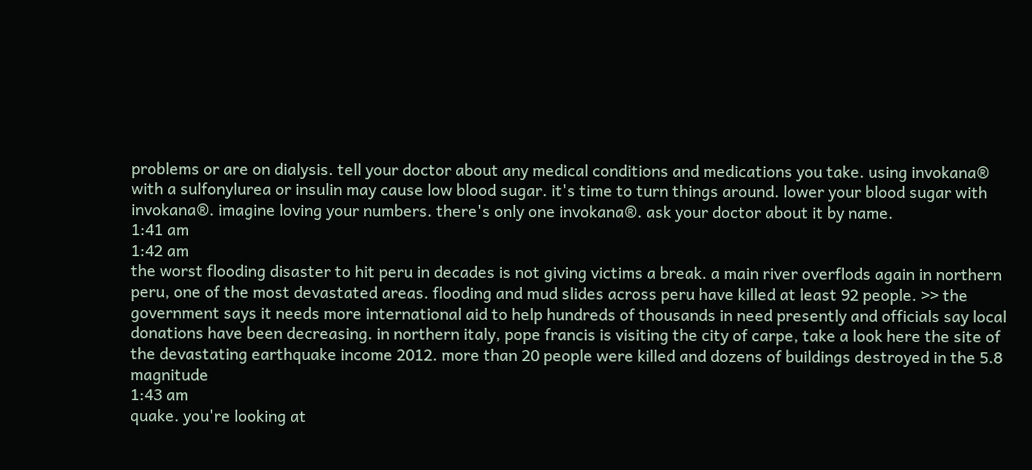problems or are on dialysis. tell your doctor about any medical conditions and medications you take. using invokana® with a sulfonylurea or insulin may cause low blood sugar. it's time to turn things around. lower your blood sugar with invokana®. imagine loving your numbers. there's only one invokana®. ask your doctor about it by name.
1:41 am
1:42 am
the worst flooding disaster to hit peru in decades is not giving victims a break. a main river overflods again in northern peru, one of the most devastated areas. flooding and mud slides across peru have killed at least 92 people. >> the government says it needs more international aid to help hundreds of thousands in need presently and officials say local donations have been decreasing. in northern italy, pope francis is visiting the city of carpe, take a look here the site of the devastating earthquake income 2012. more than 20 people were killed and dozens of buildings destroyed in the 5.8 magnitude
1:43 am
quake. you're looking at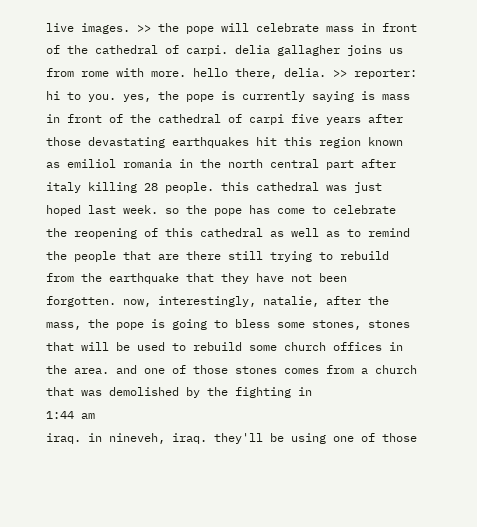live images. >> the pope will celebrate mass in front of the cathedral of carpi. delia gallagher joins us from rome with more. hello there, delia. >> reporter: hi to you. yes, the pope is currently saying is mass in front of the cathedral of carpi five years after those devastating earthquakes hit this region known as emiliol romania in the north central part after italy killing 28 people. this cathedral was just hoped last week. so the pope has come to celebrate the reopening of this cathedral as well as to remind the people that are there still trying to rebuild from the earthquake that they have not been forgotten. now, interestingly, natalie, after the mass, the pope is going to bless some stones, stones that will be used to rebuild some church offices in the area. and one of those stones comes from a church that was demolished by the fighting in
1:44 am
iraq. in nineveh, iraq. they'll be using one of those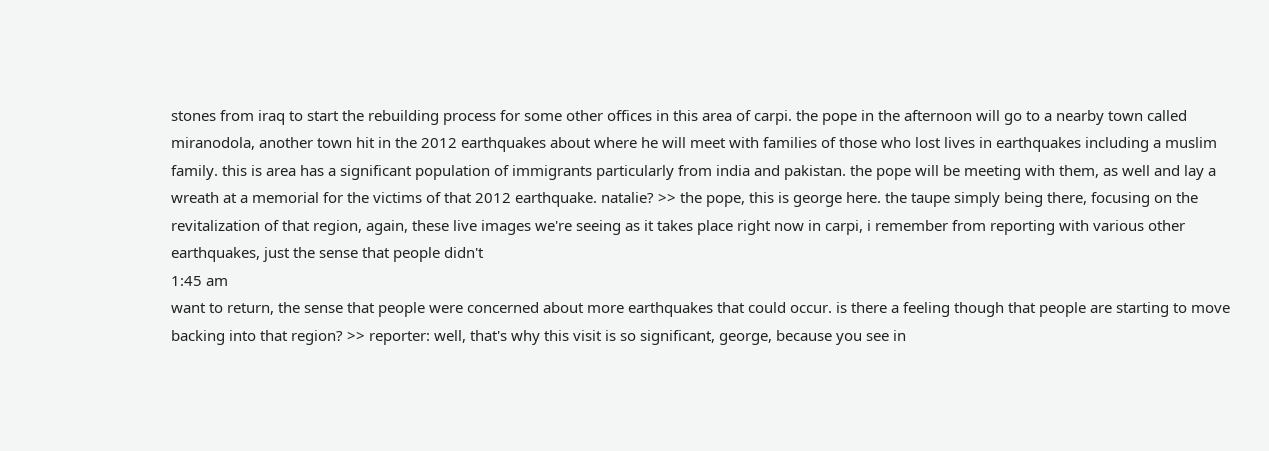stones from iraq to start the rebuilding process for some other offices in this area of carpi. the pope in the afternoon will go to a nearby town called miranodola, another town hit in the 2012 earthquakes about where he will meet with families of those who lost lives in earthquakes including a muslim family. this is area has a significant population of immigrants particularly from india and pakistan. the pope will be meeting with them, as well and lay a wreath at a memorial for the victims of that 2012 earthquake. natalie? >> the pope, this is george here. the taupe simply being there, focusing on the revitalization of that region, again, these live images we're seeing as it takes place right now in carpi, i remember from reporting with various other earthquakes, just the sense that people didn't
1:45 am
want to return, the sense that people were concerned about more earthquakes that could occur. is there a feeling though that people are starting to move backing into that region? >> reporter: well, that's why this visit is so significant, george, because you see in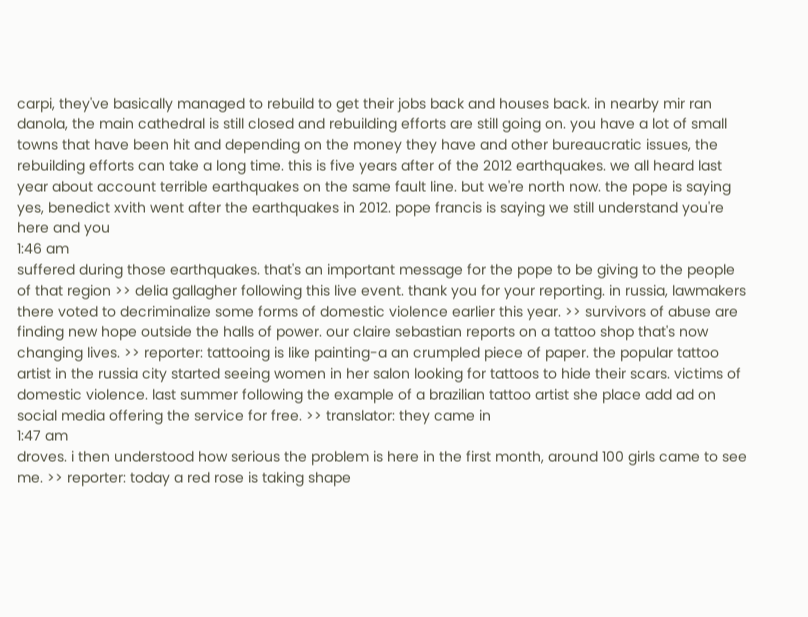carpi, they've basically managed to rebuild to get their jobs back and houses back. in nearby mir ran danola, the main cathedral is still closed and rebuilding efforts are still going on. you have a lot of small towns that have been hit and depending on the money they have and other bureaucratic issues, the rebuilding efforts can take a long time. this is five years after of the 2012 earthquakes. we all heard last year about account terrible earthquakes on the same fault line. but we're north now. the pope is saying yes, benedict xvith went after the earthquakes in 2012. pope francis is saying we still understand you're here and you
1:46 am
suffered during those earthquakes. that's an important message for the pope to be giving to the people of that region >> delia gallagher following this live event. thank you for your reporting. in russia, lawmakers there voted to decriminalize some forms of domestic violence earlier this year. >> survivors of abuse are finding new hope outside the halls of power. our claire sebastian reports on a tattoo shop that's now changing lives. >> reporter: tattooing is like painting-a an crumpled piece of paper. the popular tattoo artist in the russia city started seeing women in her salon looking for tattoos to hide their scars. victims of domestic violence. last summer following the example of a brazilian tattoo artist she place add ad on social media offering the service for free. >> translator: they came in
1:47 am
droves. i then understood how serious the problem is here in the first month, around 100 girls came to see me. >> reporter: today a red rose is taking shape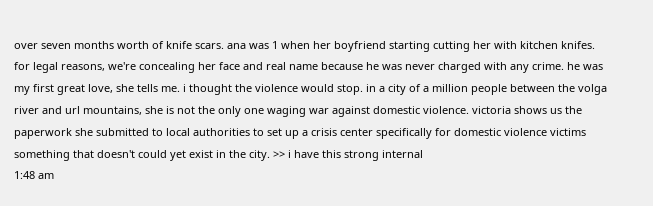over seven months worth of knife scars. ana was 1 when her boyfriend starting cutting her with kitchen knifes. for legal reasons, we're concealing her face and real name because he was never charged with any crime. he was my first great love, she tells me. i thought the violence would stop. in a city of a million people between the volga river and url mountains, she is not the only one waging war against domestic violence. victoria shows us the paperwork she submitted to local authorities to set up a crisis center specifically for domestic violence victims something that doesn't could yet exist in the city. >> i have this strong internal
1:48 am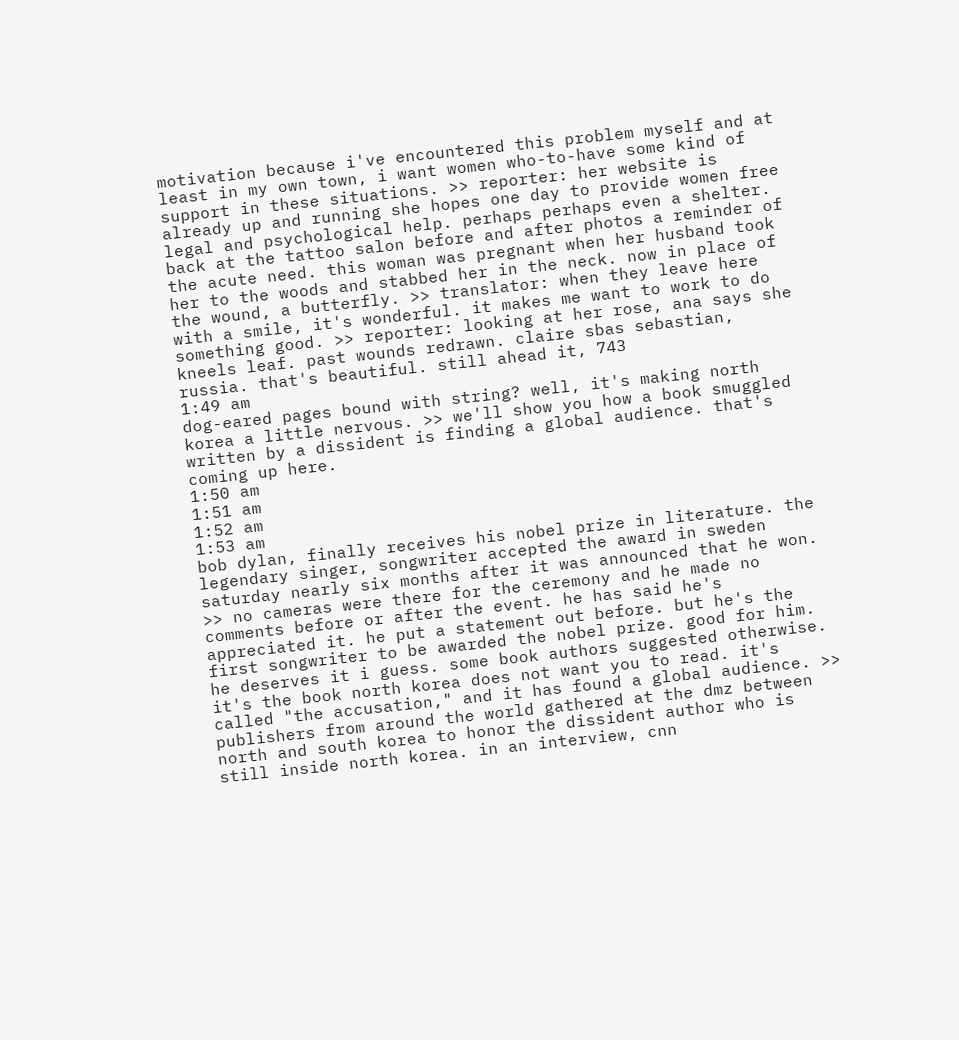motivation because i've encountered this problem myself and at least in my own town, i want women who-to-have some kind of support in these situations. >> reporter: her website is already up and running she hopes one day to provide women free legal and psychological help. perhaps perhaps even a shelter. back at the tattoo salon before and after photos a reminder of the acute need. this woman was pregnant when her husband took her to the woods and stabbed her in the neck. now in place of the wound, a butterfly. >> translator: when they leave here with a smile, it's wonderful. it makes me want to work to do something good. >> reporter: looking at her rose, ana says she kneels leaf. past wounds redrawn. claire sbas sebastian, russia. that's beautiful. still ahead it, 743
1:49 am
dog-eared pages bound with string? well, it's making north korea a little nervous. >> we'll show you how a book smuggled written by a dissident is finding a global audience. that's coming up here.
1:50 am
1:51 am
1:52 am
1:53 am
bob dylan, finally receives his nobel prize in literature. the legendary singer, songwriter accepted the award in sweden saturday nearly six months after it was announced that he won. >> no cameras were there for the ceremony and he made no comments before or after the event. he has said he's appreciated it. he put a statement out before. but he's the first songwriter to be awarded the nobel prize. good for him. he deserves it i guess. some book authors suggested otherwise. it's the book north korea does not want you to read. it's called "the accusation," and it has found a global audience. >> publishers from around the world gathered at the dmz between north and south korea to honor the dissident author who is still inside north korea. in an interview, cnn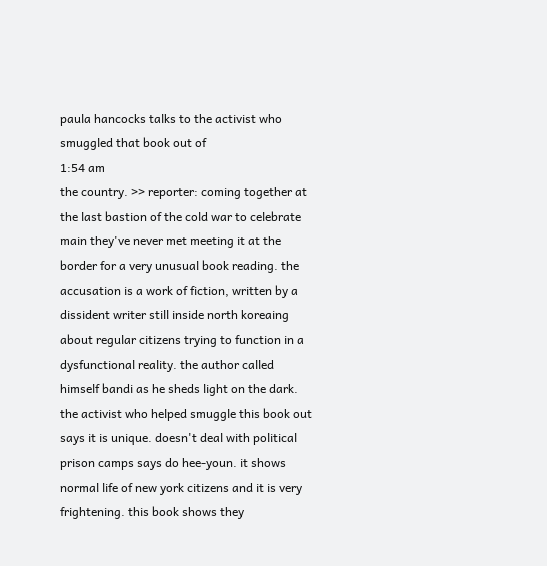paula hancocks talks to the activist who smuggled that book out of
1:54 am
the country. >> reporter: coming together at the last bastion of the cold war to celebrate main they've never met meeting it at the border for a very unusual book reading. the accusation is a work of fiction, written by a dissident writer still inside north koreaing about regular citizens trying to function in a dysfunctional reality. the author called himself bandi as he sheds light on the dark. the activist who helped smuggle this book out says it is unique. doesn't deal with political prison camps says do hee-youn. it shows normal life of new york citizens and it is very frightening. this book shows they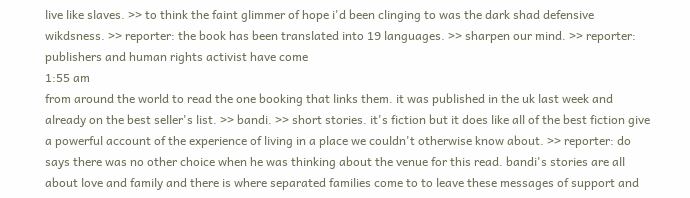live like slaves. >> to think the faint glimmer of hope i'd been clinging to was the dark shad defensive wikdsness. >> reporter: the book has been translated into 19 languages. >> sharpen our mind. >> reporter: publishers and human rights activist have come
1:55 am
from around the world to read the one booking that links them. it was published in the uk last week and already on the best seller's list. >> bandi. >> short stories. it's fiction but it does like all of the best fiction give a powerful account of the experience of living in a place we couldn't otherwise know about. >> reporter: do says there was no other choice when he was thinking about the venue for this read. bandi's stories are all about love and family and there is where separated families come to to leave these messages of support and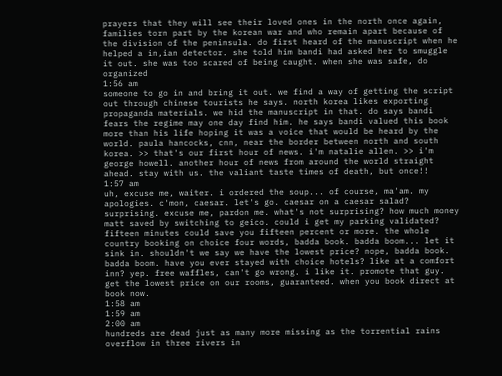prayers that they will see their loved ones in the north once again, families torn part by the korean war and who remain apart because of the division of the peninsula. do first heard of the manuscript when he helped a in,ian detector. she told him bandi had asked her to smuggle it out. she was too scared of being caught. when she was safe, do organized
1:56 am
someone to go in and bring it out. we find a way of getting the script out through chinese tourists he says. north korea likes exporting propaganda materials. we hid the manuscript in that. do says bandi fears the regime may one day find him. he says bandi valued this book more than his life hoping it was a voice that would be heard by the world. paula hancocks, cnn, near the border between north and south korea. >> that's our first hour of news. i'm natalie allen. >> i'm george howell. another hour of news from around the world straight ahead. stay with us. the valiant taste times of death, but once!!
1:57 am
uh, excuse me, waiter. i ordered the soup... of course, ma'am. my apologies. c'mon, caesar. let's go. caesar on a caesar salad? surprising. excuse me, pardon me. what's not surprising? how much money matt saved by switching to geico. could i get my parking validated? fifteen minutes could save you fifteen percent or more. the whole country booking on choice four words, badda book. badda boom... let it sink in. shouldn't we say we have the lowest price? nope, badda book. badda boom. have you ever stayed with choice hotels? like at a comfort inn? yep. free waffles, can't go wrong. i like it. promote that guy. get the lowest price on our rooms, guaranteed. when you book direct at book now.
1:58 am
1:59 am
2:00 am
hundreds are dead just as many more missing as the torrential rains overflow in three rivers in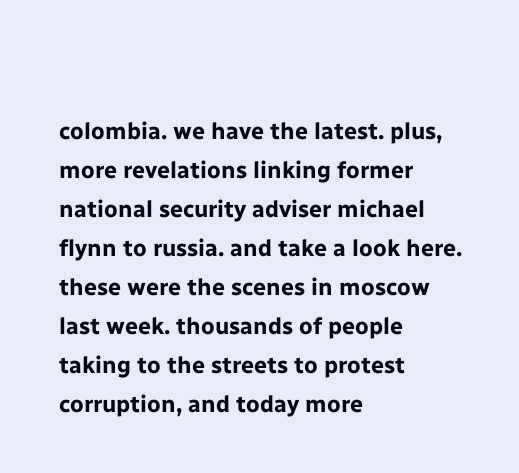colombia. we have the latest. plus, more revelations linking former national security adviser michael flynn to russia. and take a look here. these were the scenes in moscow last week. thousands of people taking to the streets to protest corruption, and today more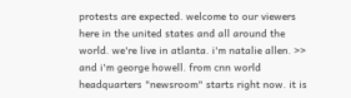protests are expected. welcome to our viewers here in the united states and all around the world. we're live in atlanta. i'm natalie allen. >> and i'm george howell. from cnn world headquarters "newsroom" starts right now. it is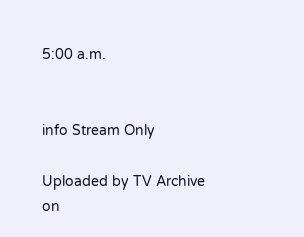5:00 a.m.


info Stream Only

Uploaded by TV Archive on